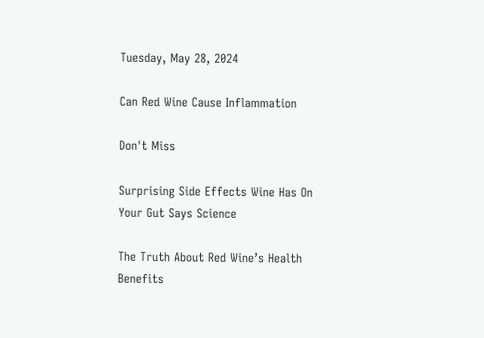Tuesday, May 28, 2024

Can Red Wine Cause Inflammation

Don't Miss

Surprising Side Effects Wine Has On Your Gut Says Science

The Truth About Red Wine’s Health Benefits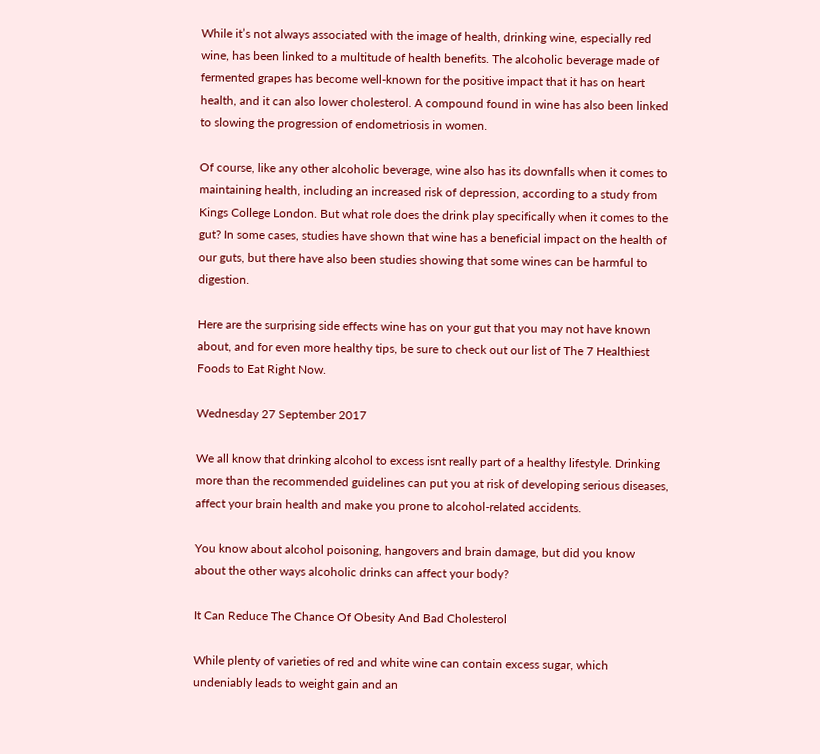While it’s not always associated with the image of health, drinking wine, especially red wine, has been linked to a multitude of health benefits. The alcoholic beverage made of fermented grapes has become well-known for the positive impact that it has on heart health, and it can also lower cholesterol. A compound found in wine has also been linked to slowing the progression of endometriosis in women.

Of course, like any other alcoholic beverage, wine also has its downfalls when it comes to maintaining health, including an increased risk of depression, according to a study from Kings College London. But what role does the drink play specifically when it comes to the gut? In some cases, studies have shown that wine has a beneficial impact on the health of our guts, but there have also been studies showing that some wines can be harmful to digestion.

Here are the surprising side effects wine has on your gut that you may not have known about, and for even more healthy tips, be sure to check out our list of The 7 Healthiest Foods to Eat Right Now.

Wednesday 27 September 2017

We all know that drinking alcohol to excess isnt really part of a healthy lifestyle. Drinking more than the recommended guidelines can put you at risk of developing serious diseases, affect your brain health and make you prone to alcohol-related accidents.

You know about alcohol poisoning, hangovers and brain damage, but did you know about the other ways alcoholic drinks can affect your body?

It Can Reduce The Chance Of Obesity And Bad Cholesterol

While plenty of varieties of red and white wine can contain excess sugar, which undeniably leads to weight gain and an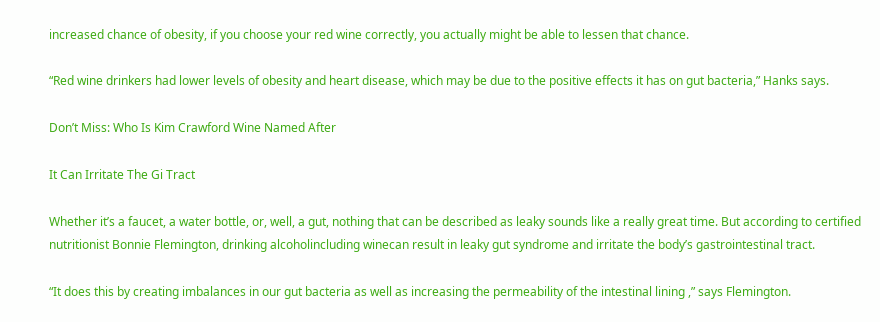increased chance of obesity, if you choose your red wine correctly, you actually might be able to lessen that chance.

“Red wine drinkers had lower levels of obesity and heart disease, which may be due to the positive effects it has on gut bacteria,” Hanks says.

Don’t Miss: Who Is Kim Crawford Wine Named After

It Can Irritate The Gi Tract

Whether it’s a faucet, a water bottle, or, well, a gut, nothing that can be described as leaky sounds like a really great time. But according to certified nutritionist Bonnie Flemington, drinking alcoholincluding winecan result in leaky gut syndrome and irritate the body’s gastrointestinal tract.

“It does this by creating imbalances in our gut bacteria as well as increasing the permeability of the intestinal lining ,” says Flemington.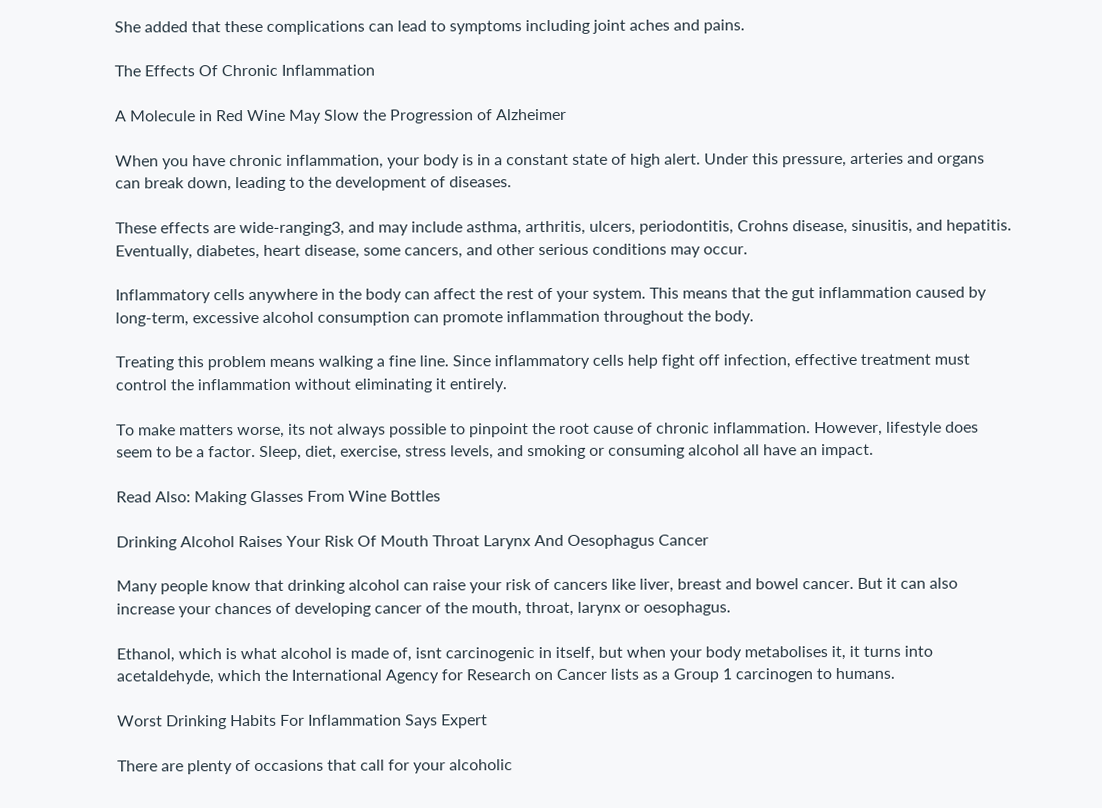She added that these complications can lead to symptoms including joint aches and pains.

The Effects Of Chronic Inflammation

A Molecule in Red Wine May Slow the Progression of Alzheimer

When you have chronic inflammation, your body is in a constant state of high alert. Under this pressure, arteries and organs can break down, leading to the development of diseases.

These effects are wide-ranging3, and may include asthma, arthritis, ulcers, periodontitis, Crohns disease, sinusitis, and hepatitis. Eventually, diabetes, heart disease, some cancers, and other serious conditions may occur.

Inflammatory cells anywhere in the body can affect the rest of your system. This means that the gut inflammation caused by long-term, excessive alcohol consumption can promote inflammation throughout the body.

Treating this problem means walking a fine line. Since inflammatory cells help fight off infection, effective treatment must control the inflammation without eliminating it entirely.

To make matters worse, its not always possible to pinpoint the root cause of chronic inflammation. However, lifestyle does seem to be a factor. Sleep, diet, exercise, stress levels, and smoking or consuming alcohol all have an impact.

Read Also: Making Glasses From Wine Bottles

Drinking Alcohol Raises Your Risk Of Mouth Throat Larynx And Oesophagus Cancer

Many people know that drinking alcohol can raise your risk of cancers like liver, breast and bowel cancer. But it can also increase your chances of developing cancer of the mouth, throat, larynx or oesophagus.

Ethanol, which is what alcohol is made of, isnt carcinogenic in itself, but when your body metabolises it, it turns into acetaldehyde, which the International Agency for Research on Cancer lists as a Group 1 carcinogen to humans.

Worst Drinking Habits For Inflammation Says Expert

There are plenty of occasions that call for your alcoholic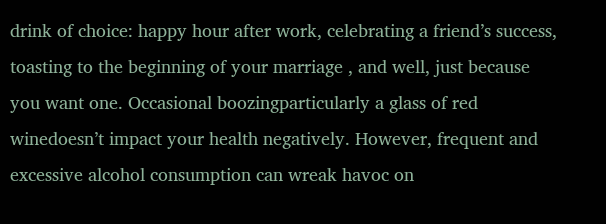drink of choice: happy hour after work, celebrating a friend’s success, toasting to the beginning of your marriage , and well, just because you want one. Occasional boozingparticularly a glass of red winedoesn’t impact your health negatively. However, frequent and excessive alcohol consumption can wreak havoc on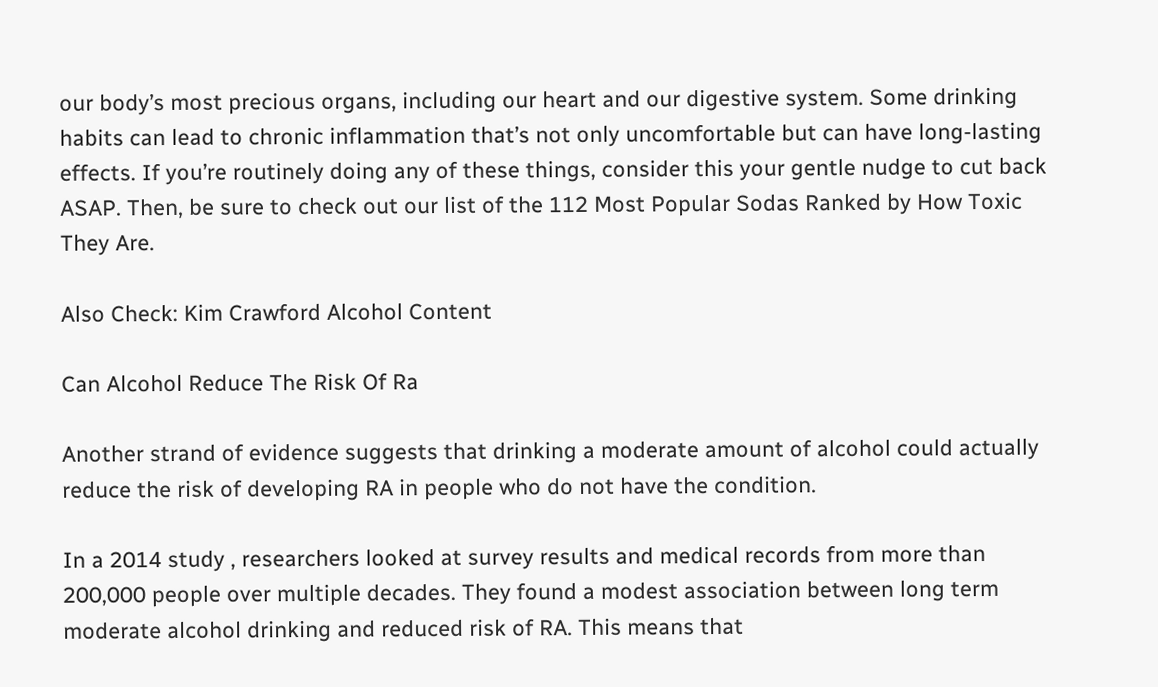our body’s most precious organs, including our heart and our digestive system. Some drinking habits can lead to chronic inflammation that’s not only uncomfortable but can have long-lasting effects. If you’re routinely doing any of these things, consider this your gentle nudge to cut back ASAP. Then, be sure to check out our list of the 112 Most Popular Sodas Ranked by How Toxic They Are.

Also Check: Kim Crawford Alcohol Content

Can Alcohol Reduce The Risk Of Ra

Another strand of evidence suggests that drinking a moderate amount of alcohol could actually reduce the risk of developing RA in people who do not have the condition.

In a 2014 study , researchers looked at survey results and medical records from more than 200,000 people over multiple decades. They found a modest association between long term moderate alcohol drinking and reduced risk of RA. This means that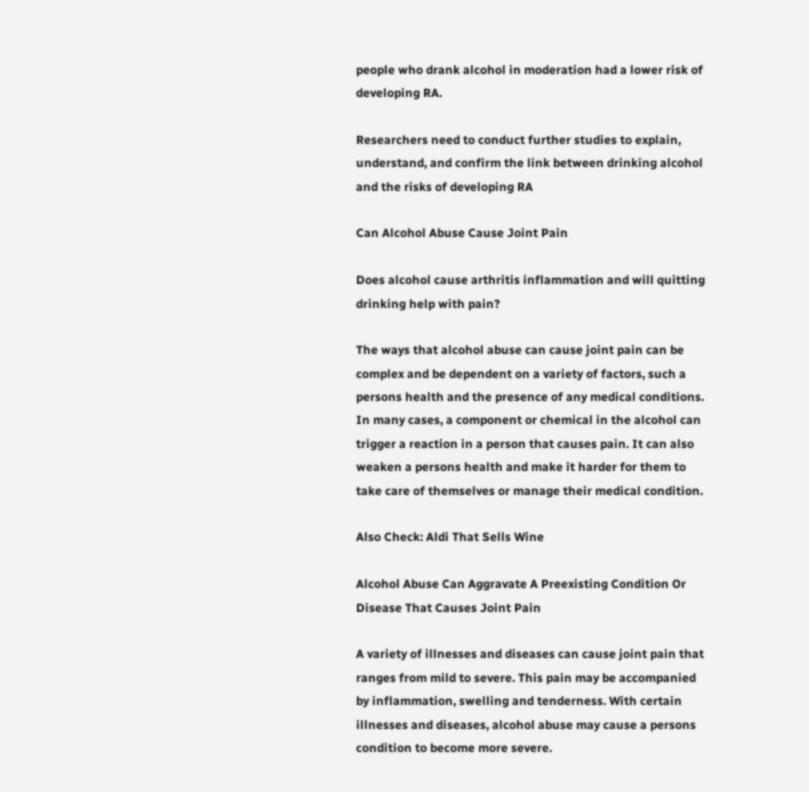people who drank alcohol in moderation had a lower risk of developing RA.

Researchers need to conduct further studies to explain, understand, and confirm the link between drinking alcohol and the risks of developing RA

Can Alcohol Abuse Cause Joint Pain

Does alcohol cause arthritis inflammation and will quitting drinking help with pain?

The ways that alcohol abuse can cause joint pain can be complex and be dependent on a variety of factors, such a persons health and the presence of any medical conditions. In many cases, a component or chemical in the alcohol can trigger a reaction in a person that causes pain. It can also weaken a persons health and make it harder for them to take care of themselves or manage their medical condition.

Also Check: Aldi That Sells Wine

Alcohol Abuse Can Aggravate A Preexisting Condition Or Disease That Causes Joint Pain

A variety of illnesses and diseases can cause joint pain that ranges from mild to severe. This pain may be accompanied by inflammation, swelling and tenderness. With certain illnesses and diseases, alcohol abuse may cause a persons condition to become more severe.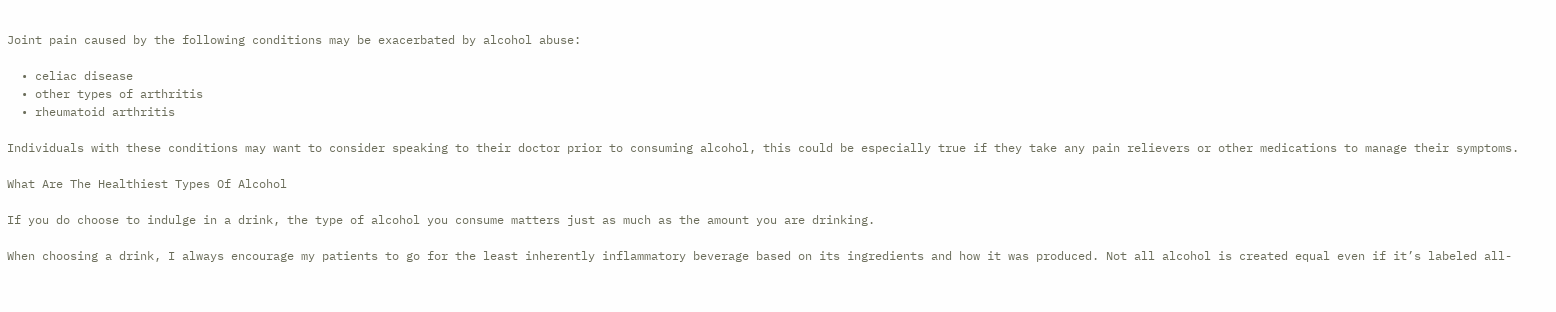Joint pain caused by the following conditions may be exacerbated by alcohol abuse:

  • celiac disease
  • other types of arthritis
  • rheumatoid arthritis

Individuals with these conditions may want to consider speaking to their doctor prior to consuming alcohol, this could be especially true if they take any pain relievers or other medications to manage their symptoms.

What Are The Healthiest Types Of Alcohol

If you do choose to indulge in a drink, the type of alcohol you consume matters just as much as the amount you are drinking.

When choosing a drink, I always encourage my patients to go for the least inherently inflammatory beverage based on its ingredients and how it was produced. Not all alcohol is created equal even if it’s labeled all-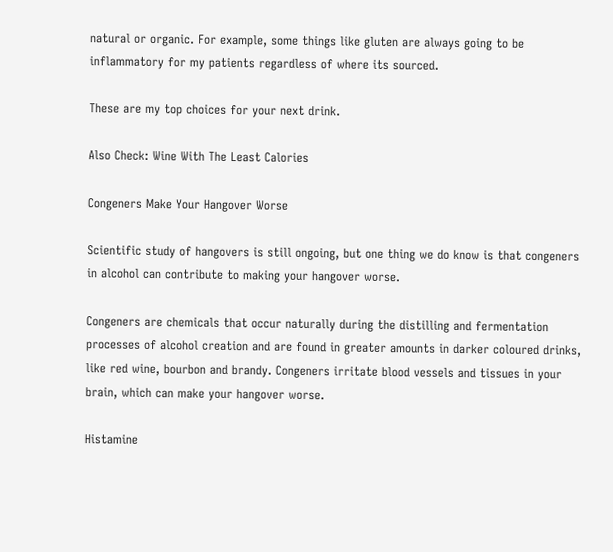natural or organic. For example, some things like gluten are always going to be inflammatory for my patients regardless of where its sourced.

These are my top choices for your next drink.

Also Check: Wine With The Least Calories

Congeners Make Your Hangover Worse

Scientific study of hangovers is still ongoing, but one thing we do know is that congeners in alcohol can contribute to making your hangover worse.

Congeners are chemicals that occur naturally during the distilling and fermentation processes of alcohol creation and are found in greater amounts in darker coloured drinks, like red wine, bourbon and brandy. Congeners irritate blood vessels and tissues in your brain, which can make your hangover worse.

Histamine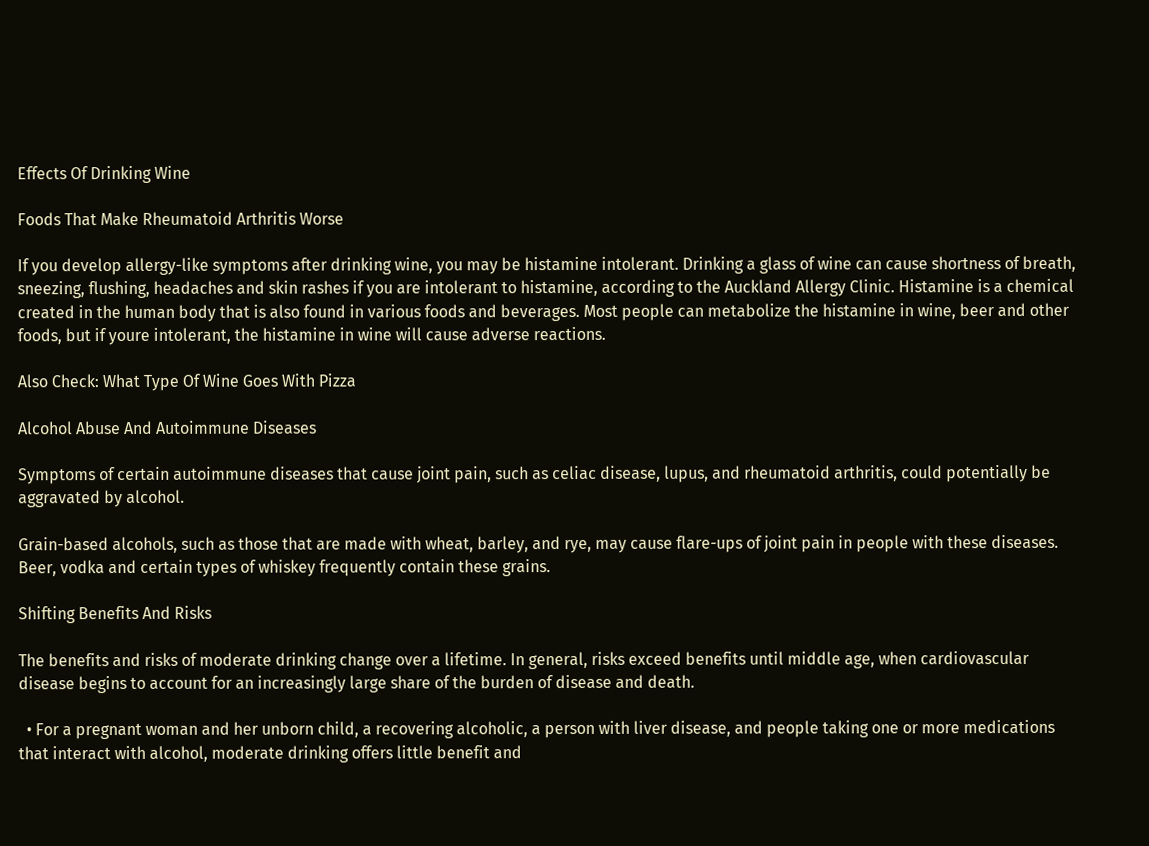Effects Of Drinking Wine

Foods That Make Rheumatoid Arthritis Worse

If you develop allergy-like symptoms after drinking wine, you may be histamine intolerant. Drinking a glass of wine can cause shortness of breath, sneezing, flushing, headaches and skin rashes if you are intolerant to histamine, according to the Auckland Allergy Clinic. Histamine is a chemical created in the human body that is also found in various foods and beverages. Most people can metabolize the histamine in wine, beer and other foods, but if youre intolerant, the histamine in wine will cause adverse reactions.

Also Check: What Type Of Wine Goes With Pizza

Alcohol Abuse And Autoimmune Diseases

Symptoms of certain autoimmune diseases that cause joint pain, such as celiac disease, lupus, and rheumatoid arthritis, could potentially be aggravated by alcohol.

Grain-based alcohols, such as those that are made with wheat, barley, and rye, may cause flare-ups of joint pain in people with these diseases. Beer, vodka and certain types of whiskey frequently contain these grains.

Shifting Benefits And Risks

The benefits and risks of moderate drinking change over a lifetime. In general, risks exceed benefits until middle age, when cardiovascular disease begins to account for an increasingly large share of the burden of disease and death.

  • For a pregnant woman and her unborn child, a recovering alcoholic, a person with liver disease, and people taking one or more medications that interact with alcohol, moderate drinking offers little benefit and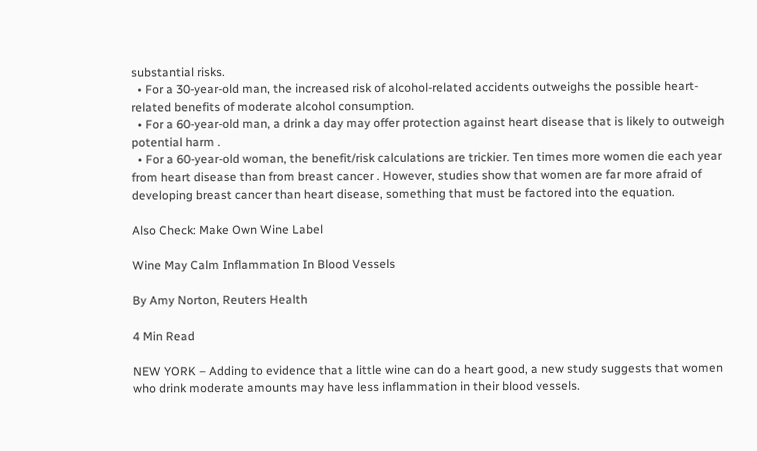substantial risks.
  • For a 30-year-old man, the increased risk of alcohol-related accidents outweighs the possible heart-related benefits of moderate alcohol consumption.
  • For a 60-year-old man, a drink a day may offer protection against heart disease that is likely to outweigh potential harm .
  • For a 60-year-old woman, the benefit/risk calculations are trickier. Ten times more women die each year from heart disease than from breast cancer . However, studies show that women are far more afraid of developing breast cancer than heart disease, something that must be factored into the equation.

Also Check: Make Own Wine Label

Wine May Calm Inflammation In Blood Vessels

By Amy Norton, Reuters Health

4 Min Read

NEW YORK – Adding to evidence that a little wine can do a heart good, a new study suggests that women who drink moderate amounts may have less inflammation in their blood vessels.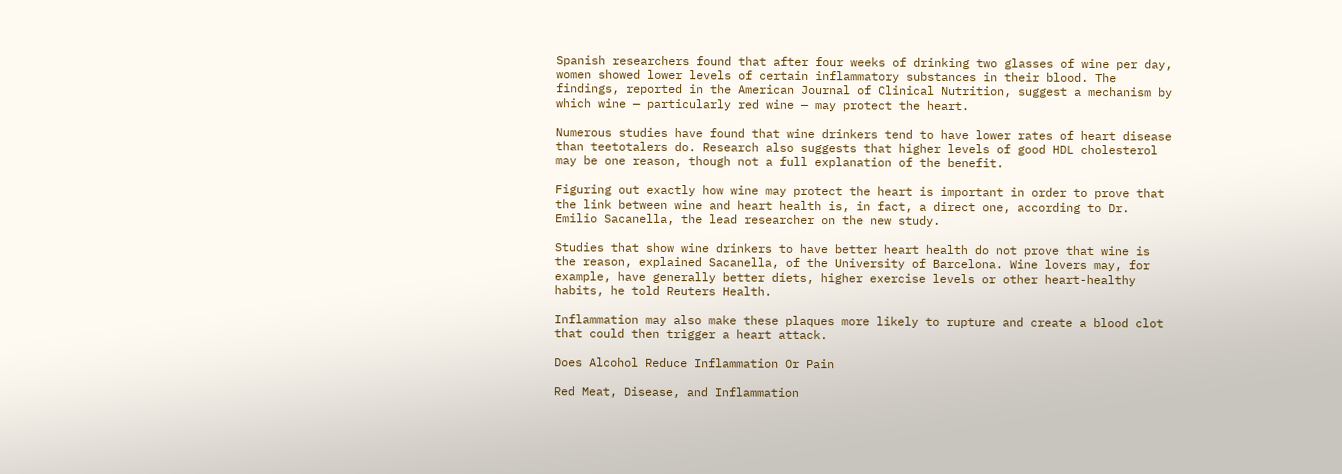Spanish researchers found that after four weeks of drinking two glasses of wine per day, women showed lower levels of certain inflammatory substances in their blood. The findings, reported in the American Journal of Clinical Nutrition, suggest a mechanism by which wine — particularly red wine — may protect the heart.

Numerous studies have found that wine drinkers tend to have lower rates of heart disease than teetotalers do. Research also suggests that higher levels of good HDL cholesterol may be one reason, though not a full explanation of the benefit.

Figuring out exactly how wine may protect the heart is important in order to prove that the link between wine and heart health is, in fact, a direct one, according to Dr. Emilio Sacanella, the lead researcher on the new study.

Studies that show wine drinkers to have better heart health do not prove that wine is the reason, explained Sacanella, of the University of Barcelona. Wine lovers may, for example, have generally better diets, higher exercise levels or other heart-healthy habits, he told Reuters Health.

Inflammation may also make these plaques more likely to rupture and create a blood clot that could then trigger a heart attack.

Does Alcohol Reduce Inflammation Or Pain

Red Meat, Disease, and Inflammation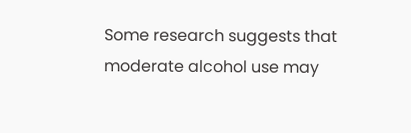Some research suggests that moderate alcohol use may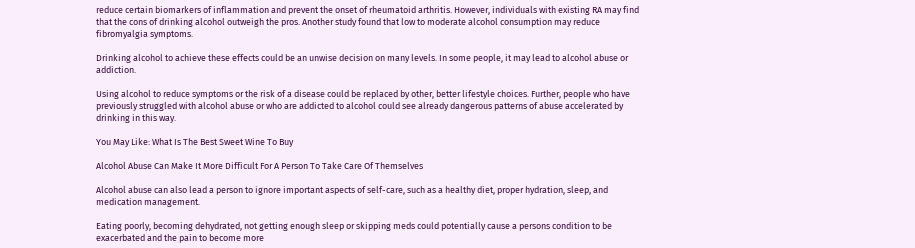reduce certain biomarkers of inflammation and prevent the onset of rheumatoid arthritis. However, individuals with existing RA may find that the cons of drinking alcohol outweigh the pros. Another study found that low to moderate alcohol consumption may reduce fibromyalgia symptoms.

Drinking alcohol to achieve these effects could be an unwise decision on many levels. In some people, it may lead to alcohol abuse or addiction.

Using alcohol to reduce symptoms or the risk of a disease could be replaced by other, better lifestyle choices. Further, people who have previously struggled with alcohol abuse or who are addicted to alcohol could see already dangerous patterns of abuse accelerated by drinking in this way.

You May Like: What Is The Best Sweet Wine To Buy

Alcohol Abuse Can Make It More Difficult For A Person To Take Care Of Themselves

Alcohol abuse can also lead a person to ignore important aspects of self-care, such as a healthy diet, proper hydration, sleep, and medication management.

Eating poorly, becoming dehydrated, not getting enough sleep or skipping meds could potentially cause a persons condition to be exacerbated and the pain to become more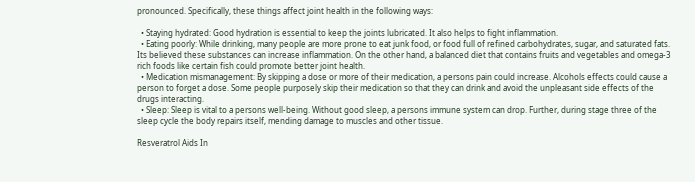pronounced. Specifically, these things affect joint health in the following ways:

  • Staying hydrated: Good hydration is essential to keep the joints lubricated. It also helps to fight inflammation.
  • Eating poorly: While drinking, many people are more prone to eat junk food, or food full of refined carbohydrates, sugar, and saturated fats. Its believed these substances can increase inflammation. On the other hand, a balanced diet that contains fruits and vegetables and omega-3 rich foods like certain fish could promote better joint health.
  • Medication mismanagement: By skipping a dose or more of their medication, a persons pain could increase. Alcohols effects could cause a person to forget a dose. Some people purposely skip their medication so that they can drink and avoid the unpleasant side effects of the drugs interacting.
  • Sleep: Sleep is vital to a persons well-being. Without good sleep, a persons immune system can drop. Further, during stage three of the sleep cycle the body repairs itself, mending damage to muscles and other tissue.

Resveratrol Aids In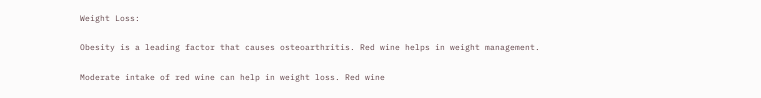Weight Loss:

Obesity is a leading factor that causes osteoarthritis. Red wine helps in weight management.

Moderate intake of red wine can help in weight loss. Red wine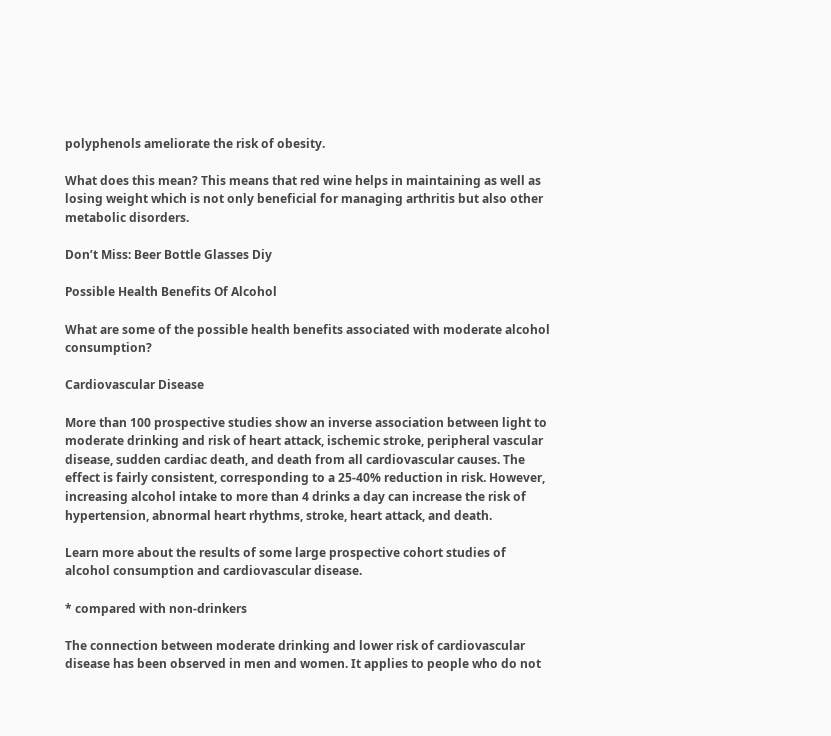polyphenols ameliorate the risk of obesity.

What does this mean? This means that red wine helps in maintaining as well as losing weight which is not only beneficial for managing arthritis but also other metabolic disorders.

Don’t Miss: Beer Bottle Glasses Diy

Possible Health Benefits Of Alcohol

What are some of the possible health benefits associated with moderate alcohol consumption?

Cardiovascular Disease

More than 100 prospective studies show an inverse association between light to moderate drinking and risk of heart attack, ischemic stroke, peripheral vascular disease, sudden cardiac death, and death from all cardiovascular causes. The effect is fairly consistent, corresponding to a 25-40% reduction in risk. However, increasing alcohol intake to more than 4 drinks a day can increase the risk of hypertension, abnormal heart rhythms, stroke, heart attack, and death.

Learn more about the results of some large prospective cohort studies of alcohol consumption and cardiovascular disease.

* compared with non-drinkers

The connection between moderate drinking and lower risk of cardiovascular disease has been observed in men and women. It applies to people who do not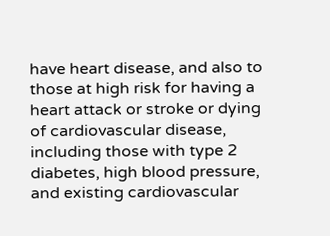have heart disease, and also to those at high risk for having a heart attack or stroke or dying of cardiovascular disease, including those with type 2 diabetes, high blood pressure, and existing cardiovascular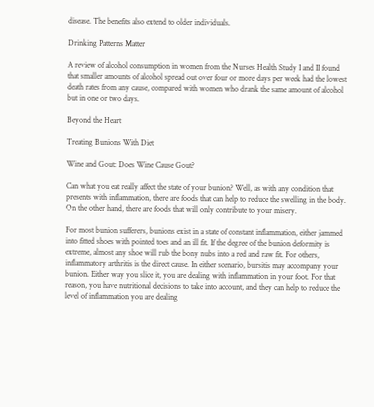disease. The benefits also extend to older individuals.

Drinking Patterns Matter

A review of alcohol consumption in women from the Nurses Health Study I and II found that smaller amounts of alcohol spread out over four or more days per week had the lowest death rates from any cause, compared with women who drank the same amount of alcohol but in one or two days.

Beyond the Heart

Treating Bunions With Diet

Wine and Gout: Does Wine Cause Gout?

Can what you eat really affect the state of your bunion? Well, as with any condition that presents with inflammation, there are foods that can help to reduce the swelling in the body. On the other hand, there are foods that will only contribute to your misery.

For most bunion sufferers, bunions exist in a state of constant inflammation, either jammed into fitted shoes with pointed toes and an ill fit. If the degree of the bunion deformity is extreme, almost any shoe will rub the bony nubs into a red and raw fit. For others, inflammatory arthritis is the direct cause. In either scenario, bursitis may accompany your bunion. Either way you slice it, you are dealing with inflammation in your foot. For that reason, you have nutritional decisions to take into account, and they can help to reduce the level of inflammation you are dealing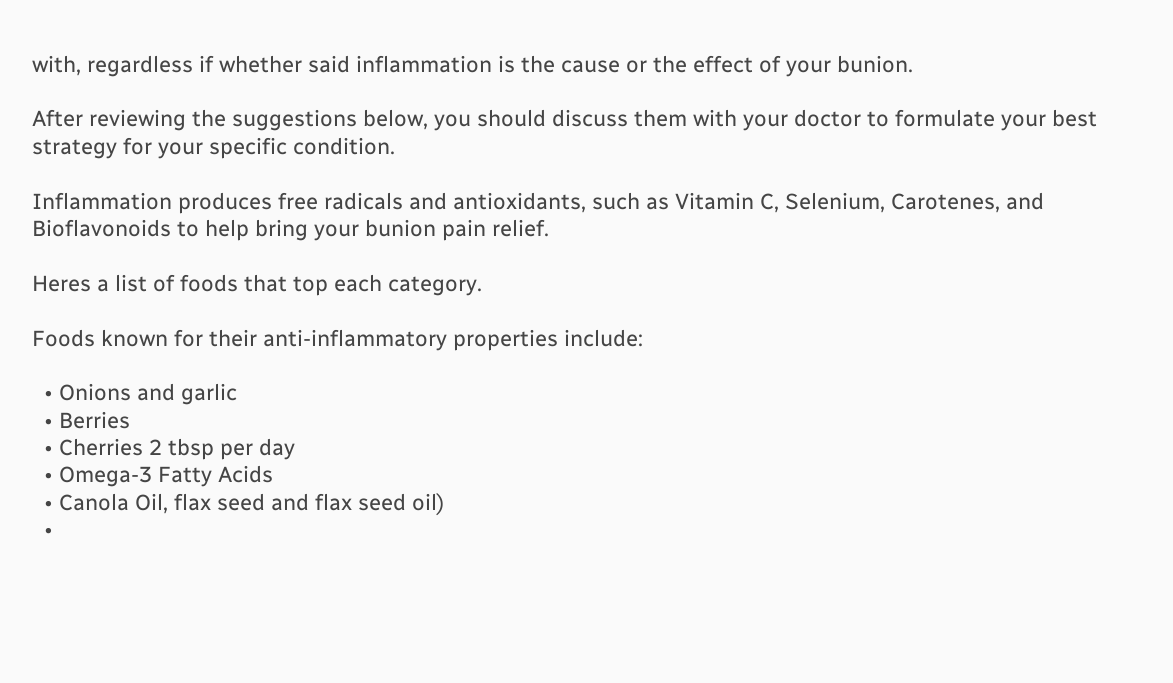with, regardless if whether said inflammation is the cause or the effect of your bunion.

After reviewing the suggestions below, you should discuss them with your doctor to formulate your best strategy for your specific condition.

Inflammation produces free radicals and antioxidants, such as Vitamin C, Selenium, Carotenes, and Bioflavonoids to help bring your bunion pain relief.

Heres a list of foods that top each category.

Foods known for their anti-inflammatory properties include:

  • Onions and garlic
  • Berries
  • Cherries 2 tbsp per day
  • Omega-3 Fatty Acids
  • Canola Oil, flax seed and flax seed oil)
  •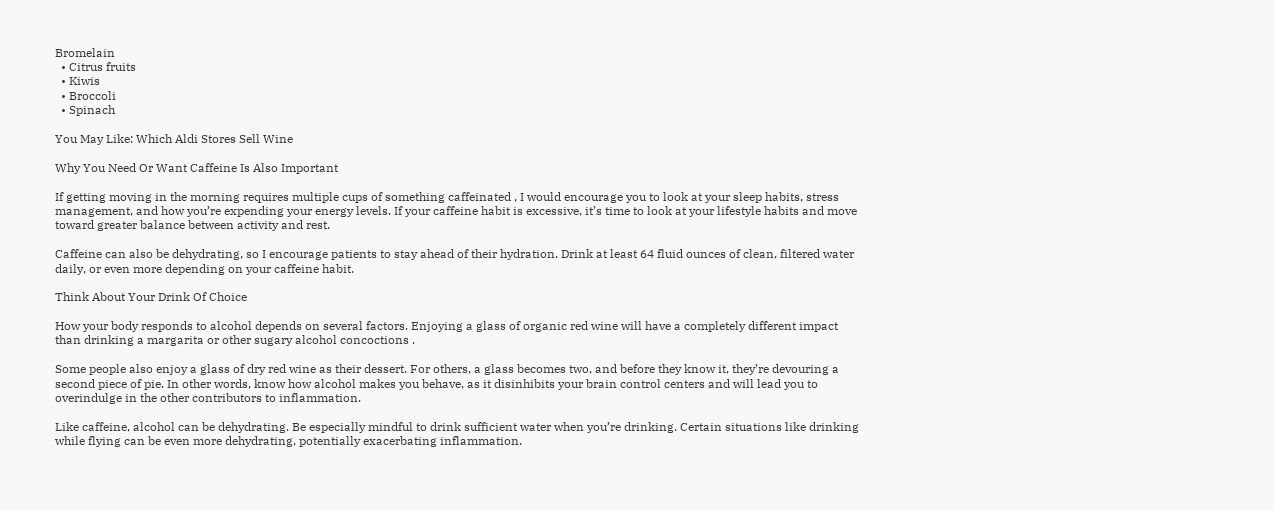Bromelain
  • Citrus fruits
  • Kiwis
  • Broccoli
  • Spinach

You May Like: Which Aldi Stores Sell Wine

Why You Need Or Want Caffeine Is Also Important

If getting moving in the morning requires multiple cups of something caffeinated , I would encourage you to look at your sleep habits, stress management, and how you’re expending your energy levels. If your caffeine habit is excessive, it’s time to look at your lifestyle habits and move toward greater balance between activity and rest.

Caffeine can also be dehydrating, so I encourage patients to stay ahead of their hydration. Drink at least 64 fluid ounces of clean, filtered water daily, or even more depending on your caffeine habit.

Think About Your Drink Of Choice

How your body responds to alcohol depends on several factors. Enjoying a glass of organic red wine will have a completely different impact than drinking a margarita or other sugary alcohol concoctions .

Some people also enjoy a glass of dry red wine as their dessert. For others, a glass becomes two, and before they know it, they’re devouring a second piece of pie. In other words, know how alcohol makes you behave, as it disinhibits your brain control centers and will lead you to overindulge in the other contributors to inflammation.

Like caffeine, alcohol can be dehydrating. Be especially mindful to drink sufficient water when you’re drinking. Certain situations like drinking while flying can be even more dehydrating, potentially exacerbating inflammation.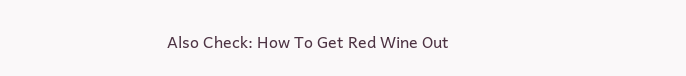Also Check: How To Get Red Wine Out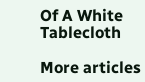Of A White Tablecloth

More articles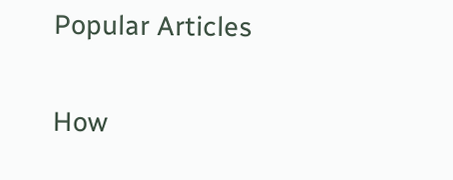Popular Articles

How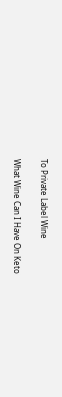To Private Label Wine

What Wine Can I Have On Keto